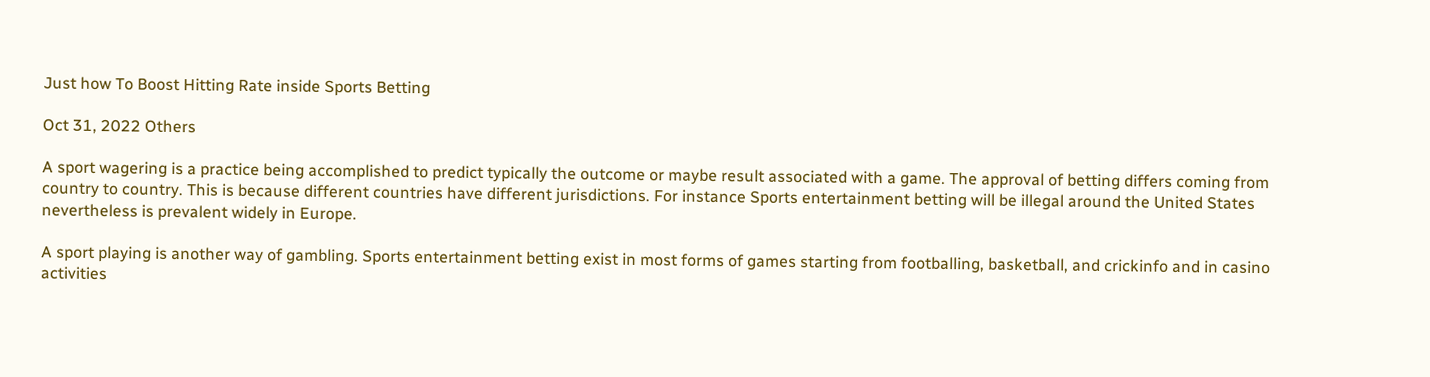Just how To Boost Hitting Rate inside Sports Betting

Oct 31, 2022 Others

A sport wagering is a practice being accomplished to predict typically the outcome or maybe result associated with a game. The approval of betting differs coming from country to country. This is because different countries have different jurisdictions. For instance Sports entertainment betting will be illegal around the United States nevertheless is prevalent widely in Europe.

A sport playing is another way of gambling. Sports entertainment betting exist in most forms of games starting from footballing, basketball, and crickinfo and in casino activities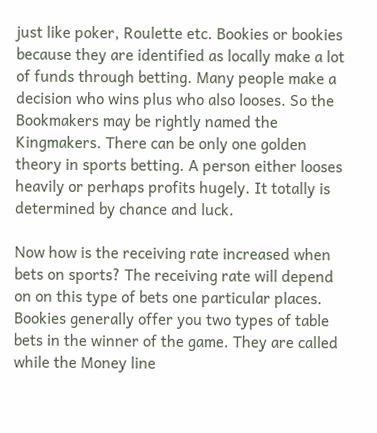just like poker, Roulette etc. Bookies or bookies because they are identified as locally make a lot of funds through betting. Many people make a decision who wins plus who also looses. So the Bookmakers may be rightly named the Kingmakers. There can be only one golden theory in sports betting. A person either looses heavily or perhaps profits hugely. It totally is determined by chance and luck.

Now how is the receiving rate increased when bets on sports? The receiving rate will depend on on this type of bets one particular places. Bookies generally offer you two types of table bets in the winner of the game. They are called while the Money line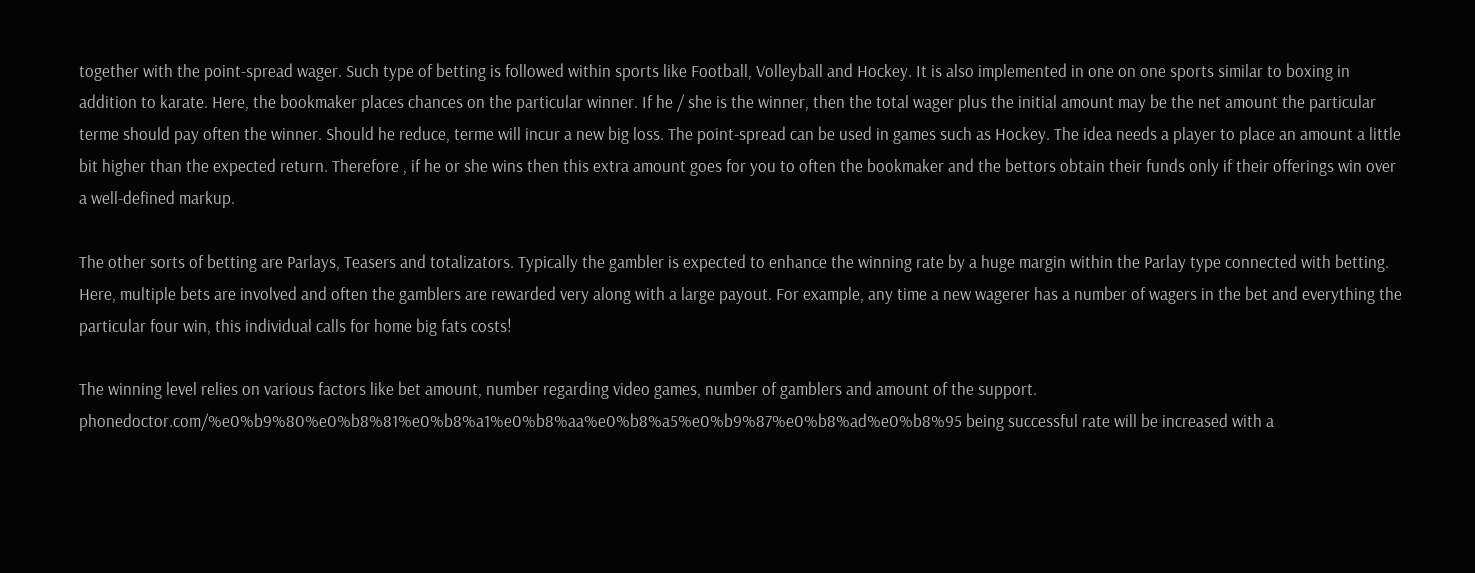together with the point-spread wager. Such type of betting is followed within sports like Football, Volleyball and Hockey. It is also implemented in one on one sports similar to boxing in addition to karate. Here, the bookmaker places chances on the particular winner. If he / she is the winner, then the total wager plus the initial amount may be the net amount the particular terme should pay often the winner. Should he reduce, terme will incur a new big loss. The point-spread can be used in games such as Hockey. The idea needs a player to place an amount a little bit higher than the expected return. Therefore , if he or she wins then this extra amount goes for you to often the bookmaker and the bettors obtain their funds only if their offerings win over a well-defined markup.

The other sorts of betting are Parlays, Teasers and totalizators. Typically the gambler is expected to enhance the winning rate by a huge margin within the Parlay type connected with betting. Here, multiple bets are involved and often the gamblers are rewarded very along with a large payout. For example, any time a new wagerer has a number of wagers in the bet and everything the particular four win, this individual calls for home big fats costs!

The winning level relies on various factors like bet amount, number regarding video games, number of gamblers and amount of the support. phonedoctor.com/%e0%b9%80%e0%b8%81%e0%b8%a1%e0%b8%aa%e0%b8%a5%e0%b9%87%e0%b8%ad%e0%b8%95 being successful rate will be increased with a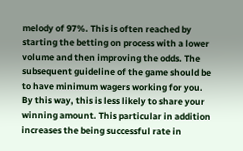melody of 97%. This is often reached by starting the betting on process with a lower volume and then improving the odds. The subsequent guideline of the game should be to have minimum wagers working for you. By this way, this is less likely to share your winning amount. This particular in addition increases the being successful rate in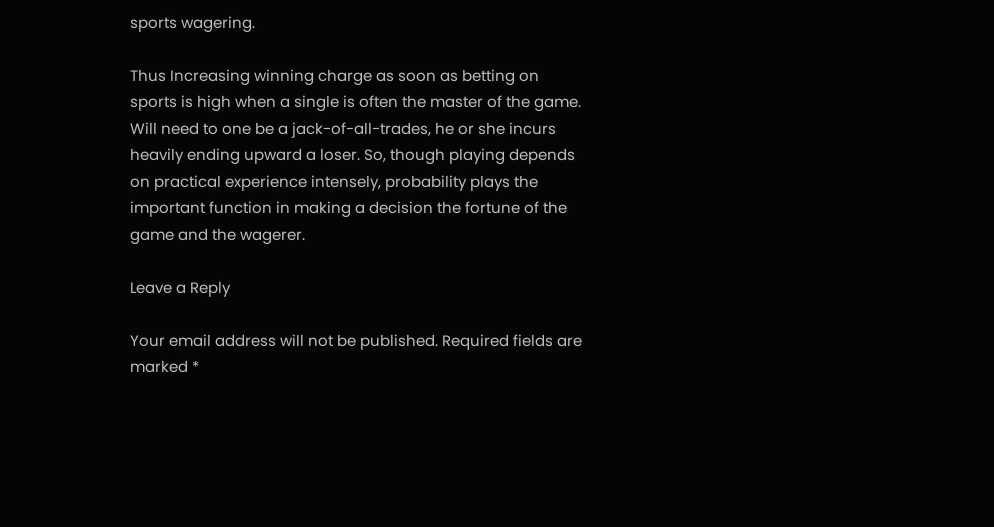sports wagering.

Thus Increasing winning charge as soon as betting on sports is high when a single is often the master of the game. Will need to one be a jack-of-all-trades, he or she incurs heavily ending upward a loser. So, though playing depends on practical experience intensely, probability plays the important function in making a decision the fortune of the game and the wagerer.

Leave a Reply

Your email address will not be published. Required fields are marked *